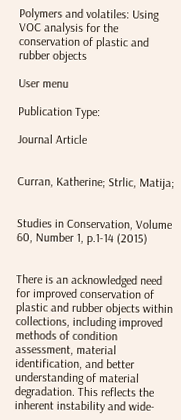Polymers and volatiles: Using VOC analysis for the conservation of plastic and rubber objects

User menu

Publication Type:

Journal Article


Curran, Katherine; Strlic, Matija;


Studies in Conservation, Volume 60, Number 1, p.1-14 (2015)


There is an acknowledged need for improved conservation of plastic and rubber objects within collections, including improved methods of condition assessment, material identification, and better understanding of material degradation. This reflects the inherent instability and wide-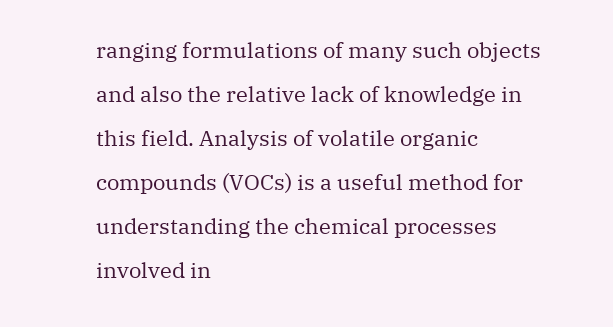ranging formulations of many such objects and also the relative lack of knowledge in this field. Analysis of volatile organic compounds (VOCs) is a useful method for understanding the chemical processes involved in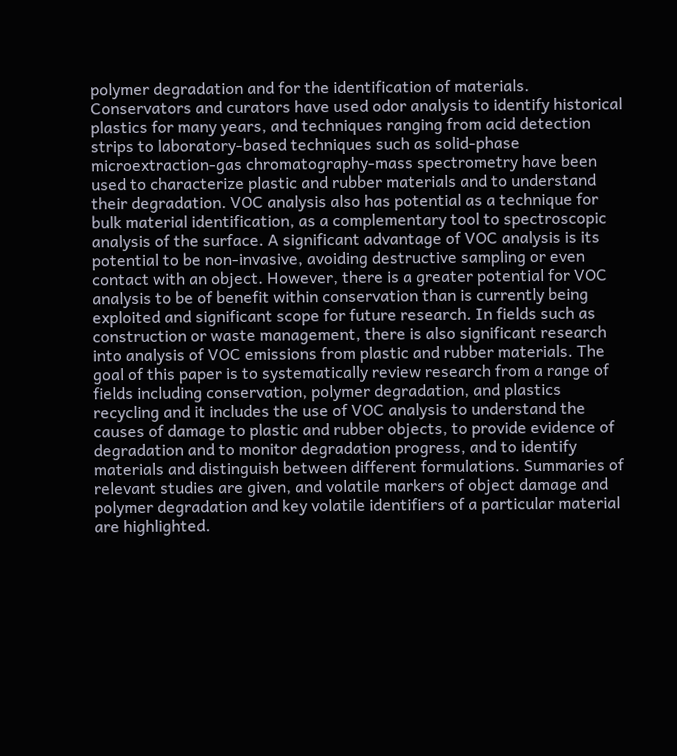polymer degradation and for the identification of materials. Conservators and curators have used odor analysis to identify historical plastics for many years, and techniques ranging from acid detection strips to laboratory-based techniques such as solid-phase microextraction-gas chromatography-mass spectrometry have been used to characterize plastic and rubber materials and to understand their degradation. VOC analysis also has potential as a technique for bulk material identification, as a complementary tool to spectroscopic analysis of the surface. A significant advantage of VOC analysis is its potential to be non-invasive, avoiding destructive sampling or even contact with an object. However, there is a greater potential for VOC analysis to be of benefit within conservation than is currently being exploited and significant scope for future research. In fields such as construction or waste management, there is also significant research into analysis of VOC emissions from plastic and rubber materials. The goal of this paper is to systematically review research from a range of fields including conservation, polymer degradation, and plastics recycling and it includes the use of VOC analysis to understand the causes of damage to plastic and rubber objects, to provide evidence of degradation and to monitor degradation progress, and to identify materials and distinguish between different formulations. Summaries of relevant studies are given, and volatile markers of object damage and polymer degradation and key volatile identifiers of a particular material are highlighted.